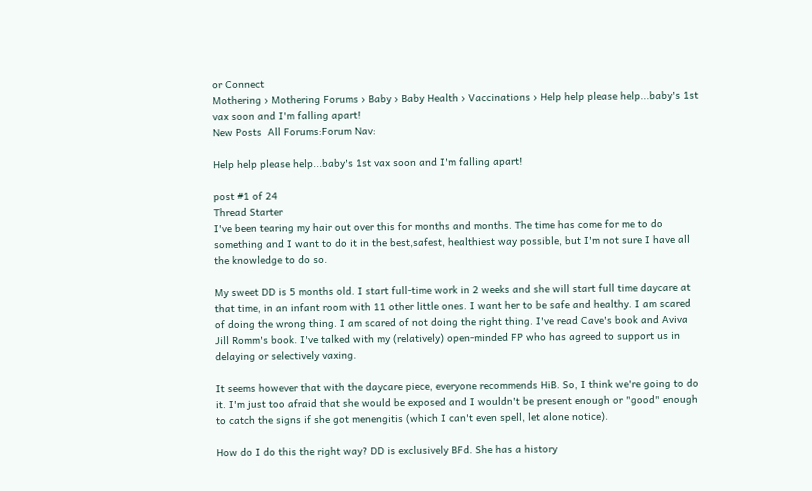or Connect
Mothering › Mothering Forums › Baby › Baby Health › Vaccinations › Help help please help...baby's 1st vax soon and I'm falling apart!
New Posts  All Forums:Forum Nav:

Help help please help...baby's 1st vax soon and I'm falling apart!

post #1 of 24
Thread Starter
I've been tearing my hair out over this for months and months. The time has come for me to do something and I want to do it in the best,safest, healthiest way possible, but I'm not sure I have all the knowledge to do so.

My sweet DD is 5 months old. I start full-time work in 2 weeks and she will start full time daycare at that time, in an infant room with 11 other little ones. I want her to be safe and healthy. I am scared of doing the wrong thing. I am scared of not doing the right thing. I've read Cave's book and Aviva Jill Romm's book. I've talked with my (relatively) open-minded FP who has agreed to support us in delaying or selectively vaxing.

It seems however that with the daycare piece, everyone recommends HiB. So, I think we're going to do it. I'm just too afraid that she would be exposed and I wouldn't be present enough or "good" enough to catch the signs if she got menengitis (which I can't even spell, let alone notice).

How do I do this the right way? DD is exclusively BFd. She has a history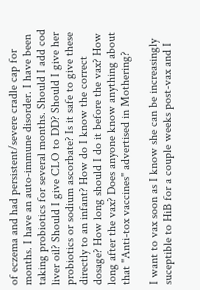of eczema and had persistent/severe cradle cap for months. I have an auto-immune disorder. I have been taking probiotics for several months. Should I add cod liver oil? Should I give CLO to DD? Should I give her probiotics or sodium ascorbate? Is it safe to give these directly to an infant? How do I know the correct dosage? How long should I do it before the vax? How long after the vax? Does anyone know anything about that "Anti-tox vaccines" advertised in Mothering?

I want to vax soon as I know she can be increasingly suceptible to HiB for a couple weeks post-vax and I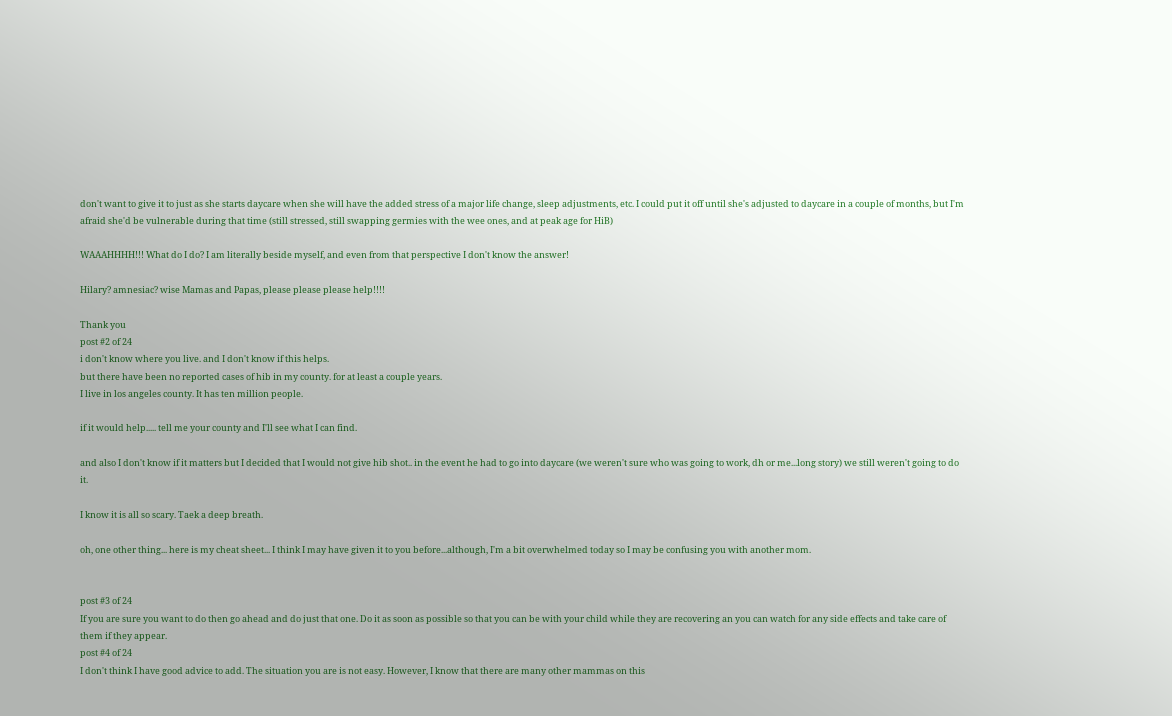don't want to give it to just as she starts daycare when she will have the added stress of a major life change, sleep adjustments, etc. I could put it off until she's adjusted to daycare in a couple of months, but I'm afraid she'd be vulnerable during that time (still stressed, still swapping germies with the wee ones, and at peak age for HiB)

WAAAHHHH!!! What do I do? I am literally beside myself, and even from that perspective I don't know the answer!

Hilary? amnesiac? wise Mamas and Papas, please please please help!!!!

Thank you
post #2 of 24
i don't know where you live. and I don't know if this helps.
but there have been no reported cases of hib in my county. for at least a couple years.
I live in los angeles county. It has ten million people.

if it would help..... tell me your county and I'll see what I can find.

and also I don't know if it matters but I decided that I would not give hib shot.. in the event he had to go into daycare (we weren't sure who was going to work, dh or me...long story) we still weren't going to do it.

I know it is all so scary. Taek a deep breath.

oh, one other thing... here is my cheat sheet... I think I may have given it to you before...although, I'm a bit overwhelmed today so I may be confusing you with another mom.


post #3 of 24
If you are sure you want to do then go ahead and do just that one. Do it as soon as possible so that you can be with your child while they are recovering an you can watch for any side effects and take care of them if they appear.
post #4 of 24
I don't think I have good advice to add. The situation you are is not easy. However, I know that there are many other mammas on this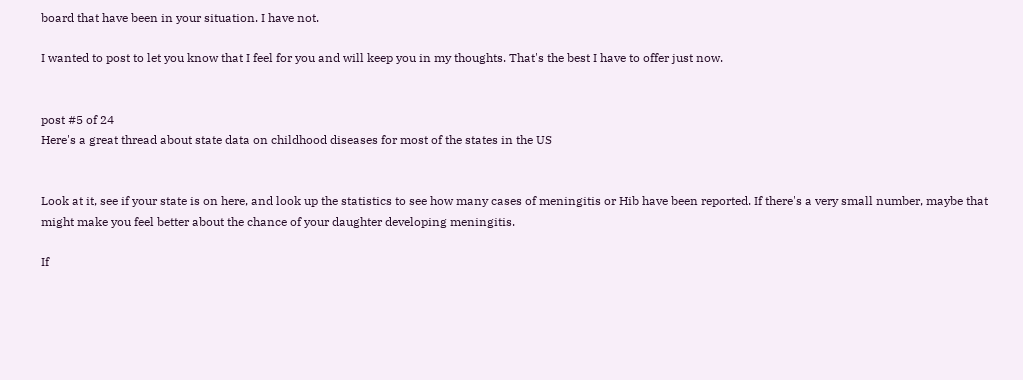board that have been in your situation. I have not.

I wanted to post to let you know that I feel for you and will keep you in my thoughts. That's the best I have to offer just now.


post #5 of 24
Here's a great thread about state data on childhood diseases for most of the states in the US


Look at it, see if your state is on here, and look up the statistics to see how many cases of meningitis or Hib have been reported. If there's a very small number, maybe that might make you feel better about the chance of your daughter developing meningitis.

If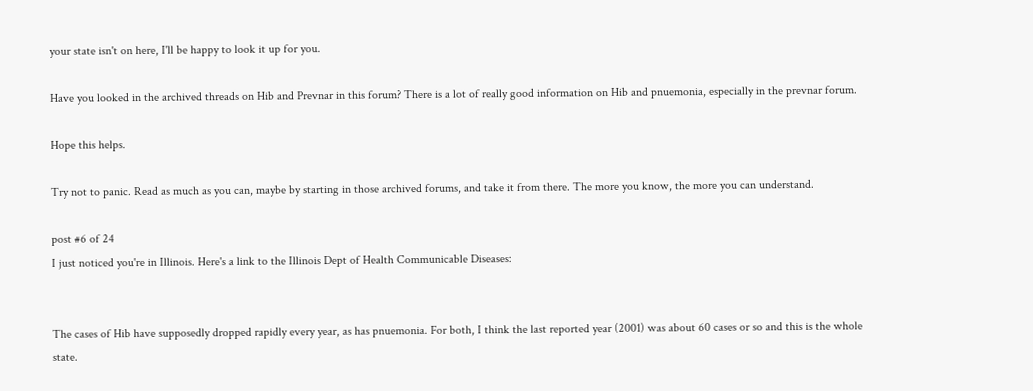your state isn't on here, I'll be happy to look it up for you.

Have you looked in the archived threads on Hib and Prevnar in this forum? There is a lot of really good information on Hib and pnuemonia, especially in the prevnar forum.

Hope this helps.

Try not to panic. Read as much as you can, maybe by starting in those archived forums, and take it from there. The more you know, the more you can understand.

post #6 of 24
I just noticed you're in Illinois. Here's a link to the Illinois Dept of Health Communicable Diseases:


The cases of Hib have supposedly dropped rapidly every year, as has pnuemonia. For both, I think the last reported year (2001) was about 60 cases or so and this is the whole state.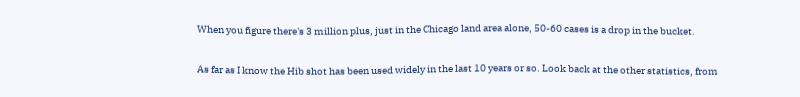When you figure there's 3 million plus, just in the Chicago land area alone, 50-60 cases is a drop in the bucket.

As far as I know the Hib shot has been used widely in the last 10 years or so. Look back at the other statistics, from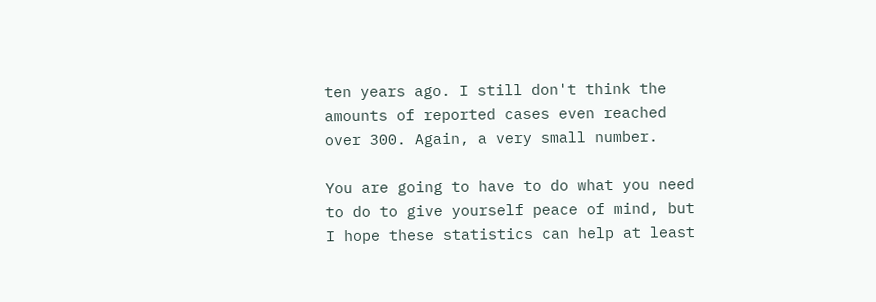ten years ago. I still don't think the amounts of reported cases even reached over 300. Again, a very small number.

You are going to have to do what you need to do to give yourself peace of mind, but I hope these statistics can help at least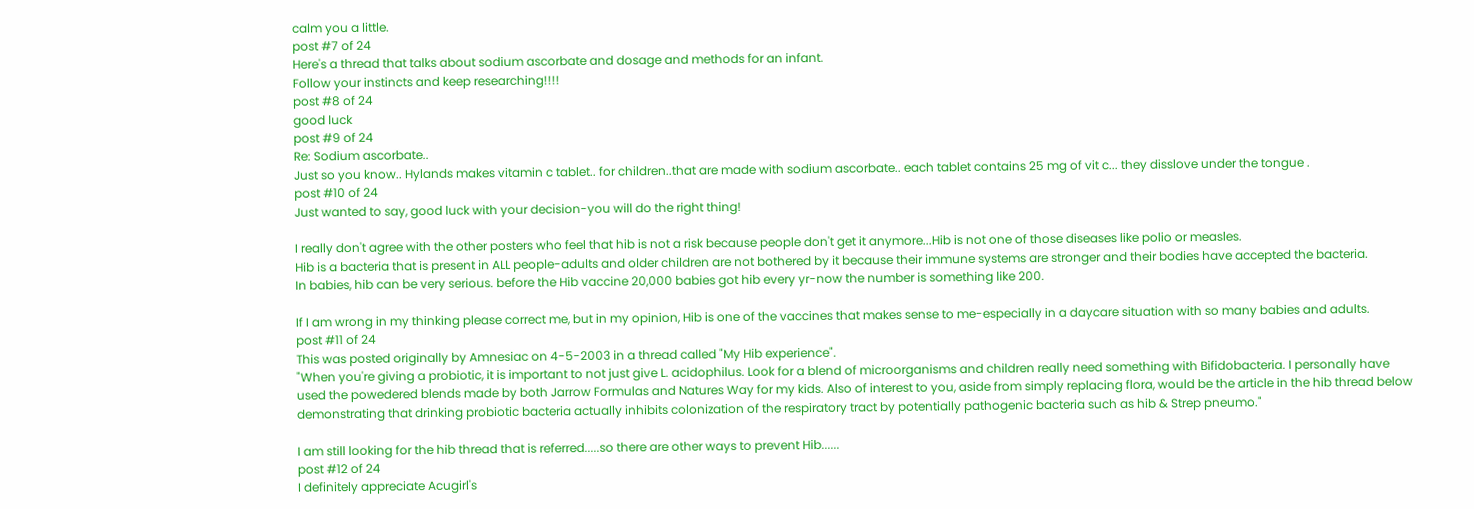calm you a little.
post #7 of 24
Here's a thread that talks about sodium ascorbate and dosage and methods for an infant.
Follow your instincts and keep researching!!!!
post #8 of 24
good luck
post #9 of 24
Re: Sodium ascorbate..
Just so you know.. Hylands makes vitamin c tablet.. for children..that are made with sodium ascorbate.. each tablet contains 25 mg of vit c... they disslove under the tongue .
post #10 of 24
Just wanted to say, good luck with your decision-you will do the right thing!

I really don't agree with the other posters who feel that hib is not a risk because people don't get it anymore...Hib is not one of those diseases like polio or measles.
Hib is a bacteria that is present in ALL people-adults and older children are not bothered by it because their immune systems are stronger and their bodies have accepted the bacteria.
In babies, hib can be very serious. before the Hib vaccine 20,000 babies got hib every yr-now the number is something like 200.

If I am wrong in my thinking please correct me, but in my opinion, Hib is one of the vaccines that makes sense to me-especially in a daycare situation with so many babies and adults.
post #11 of 24
This was posted originally by Amnesiac on 4-5-2003 in a thread called "My Hib experience".
"When you're giving a probiotic, it is important to not just give L. acidophilus. Look for a blend of microorganisms and children really need something with Bifidobacteria. I personally have used the powedered blends made by both Jarrow Formulas and Natures Way for my kids. Also of interest to you, aside from simply replacing flora, would be the article in the hib thread below demonstrating that drinking probiotic bacteria actually inhibits colonization of the respiratory tract by potentially pathogenic bacteria such as hib & Strep pneumo."

I am still looking for the hib thread that is referred.....so there are other ways to prevent Hib......
post #12 of 24
I definitely appreciate Acugirl's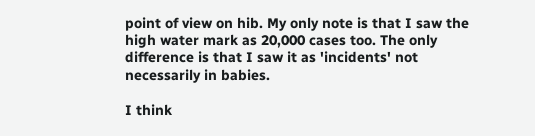point of view on hib. My only note is that I saw the high water mark as 20,000 cases too. The only difference is that I saw it as 'incidents' not necessarily in babies.

I think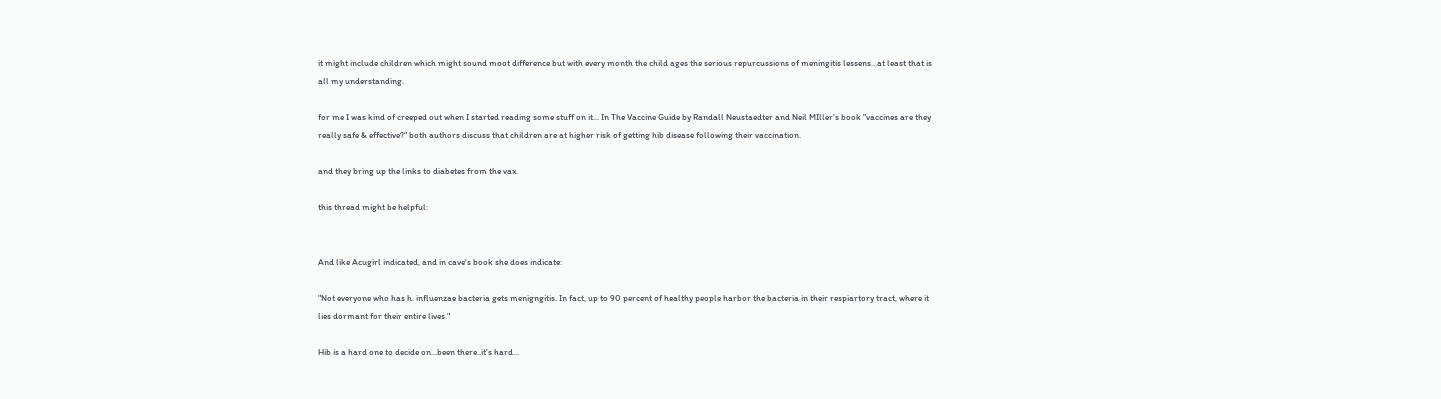it might include children which might sound moot difference but with every month the child ages the serious repurcussions of meningitis lessens...at least that is all my understanding.

for me I was kind of creeped out when I started reading some stuff on it... In The Vaccine Guide by Randall Neustaedter and Neil MIller's book "vaccines are they really safe & effective?" both authors discuss that children are at higher risk of getting hib disease following their vaccination.

and they bring up the links to diabetes from the vax.

this thread might be helpful:


And like Acugirl indicated, and in cave's book she does indicate:

"Not everyone who has h. influenzae bacteria gets menigngitis. In fact, up to 90 percent of healthy people harbor the bacteria in their respiartory tract, where it lies dormant for their entire lives."

Hib is a hard one to decide on...been there..it's hard...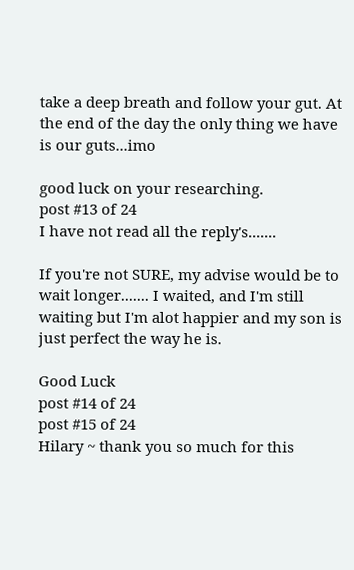take a deep breath and follow your gut. At the end of the day the only thing we have is our guts...imo

good luck on your researching.
post #13 of 24
I have not read all the reply's.......

If you're not SURE, my advise would be to wait longer....... I waited, and I'm still waiting but I'm alot happier and my son is just perfect the way he is.

Good Luck
post #14 of 24
post #15 of 24
Hilary ~ thank you so much for this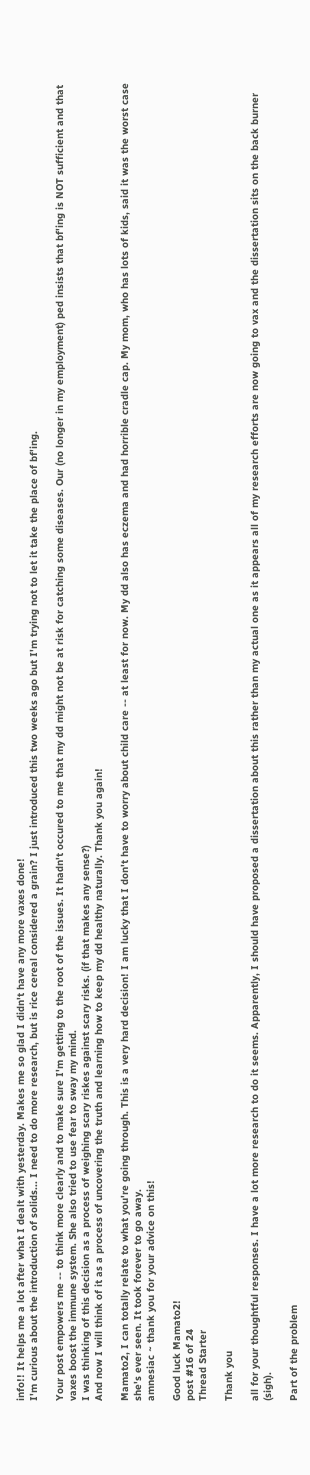info!! It helps me a lot after what I dealt with yesterday. Makes me so glad I didn't have any more vaxes done!
I'm curious about the introduction of solids... I need to do more research, but is rice cereal considered a grain? I just introduced this two weeks ago but I'm trying not to let it take the place of bf'ing.

Your post empowers me -- to think more clearly and to make sure I'm getting to the root of the issues. It hadn't occured to me that my dd might not be at risk for catching some diseases. Our (no longer in my employment) ped insists that bf'ing is NOT sufficient and that vaxes boost the immune system. She also tried to use fear to sway my mind.
I was thinking of this decision as a process of weighing scary riskes against scary risks. (if that makes any sense?)
And now I will think of it as a process of uncovering the truth and learning how to keep my dd healthy naturally. Thank you again!

Mamato2, I can totally relate to what you're going through. This is a very hard decision! I am lucky that I don't have to worry about child care -- at least for now. My dd also has eczema and had horrible cradle cap. My mom, who has lots of kids, said it was the worst case she's ever seen. It took forever to go away.
amnesiac ~ thank you for your advice on this!

Good luck Mamato2!
post #16 of 24
Thread Starter

Thank you

all for your thoughtful responses. I have a lot more research to do it seems. Apparently, I should have proposed a dissertation about this rather than my actual one as it appears all of my research efforts are now going to vax and the dissertation sits on the back burner (sigh).

Part of the problem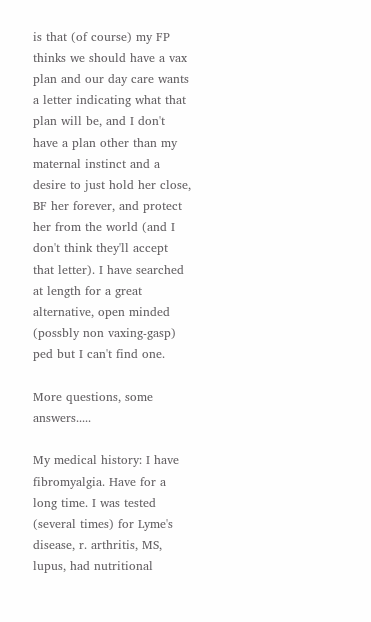is that (of course) my FP thinks we should have a vax plan and our day care wants a letter indicating what that plan will be, and I don't have a plan other than my maternal instinct and a desire to just hold her close, BF her forever, and protect her from the world (and I don't think they'll accept that letter). I have searched at length for a great alternative, open minded (possbly non vaxing-gasp) ped but I can't find one.

More questions, some answers.....

My medical history: I have fibromyalgia. Have for a long time. I was tested (several times) for Lyme's disease, r. arthritis, MS, lupus, had nutritional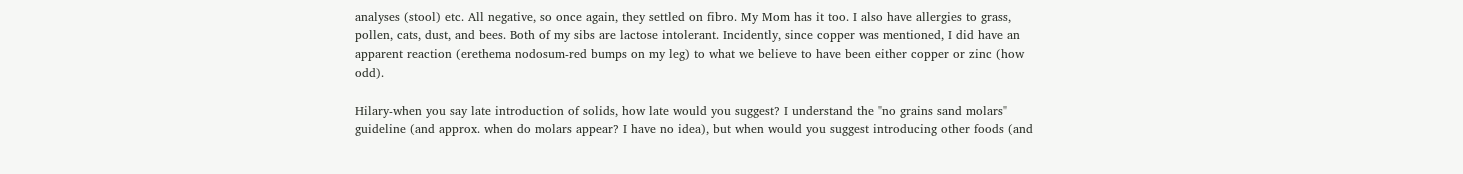analyses (stool) etc. All negative, so once again, they settled on fibro. My Mom has it too. I also have allergies to grass, pollen, cats, dust, and bees. Both of my sibs are lactose intolerant. Incidently, since copper was mentioned, I did have an apparent reaction (erethema nodosum-red bumps on my leg) to what we believe to have been either copper or zinc (how odd).

Hilary-when you say late introduction of solids, how late would you suggest? I understand the "no grains sand molars" guideline (and approx. when do molars appear? I have no idea), but when would you suggest introducing other foods (and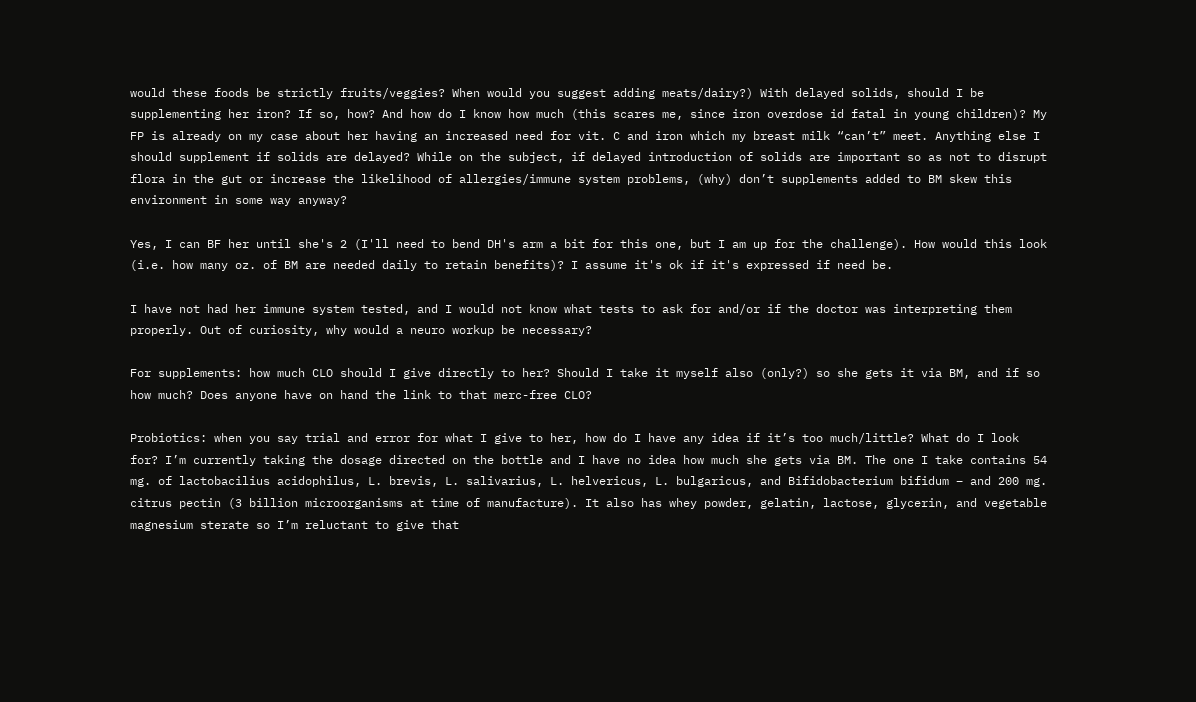would these foods be strictly fruits/veggies? When would you suggest adding meats/dairy?) With delayed solids, should I be supplementing her iron? If so, how? And how do I know how much (this scares me, since iron overdose id fatal in young children)? My FP is already on my case about her having an increased need for vit. C and iron which my breast milk “can’t” meet. Anything else I should supplement if solids are delayed? While on the subject, if delayed introduction of solids are important so as not to disrupt flora in the gut or increase the likelihood of allergies/immune system problems, (why) don’t supplements added to BM skew this environment in some way anyway?

Yes, I can BF her until she's 2 (I'll need to bend DH's arm a bit for this one, but I am up for the challenge). How would this look (i.e. how many oz. of BM are needed daily to retain benefits)? I assume it's ok if it's expressed if need be.

I have not had her immune system tested, and I would not know what tests to ask for and/or if the doctor was interpreting them properly. Out of curiosity, why would a neuro workup be necessary?

For supplements: how much CLO should I give directly to her? Should I take it myself also (only?) so she gets it via BM, and if so how much? Does anyone have on hand the link to that merc-free CLO?

Probiotics: when you say trial and error for what I give to her, how do I have any idea if it’s too much/little? What do I look for? I’m currently taking the dosage directed on the bottle and I have no idea how much she gets via BM. The one I take contains 54 mg. of lactobacilius acidophilus, L. brevis, L. salivarius, L. helvericus, L. bulgaricus, and Bifidobacterium bifidum – and 200 mg. citrus pectin (3 billion microorganisms at time of manufacture). It also has whey powder, gelatin, lactose, glycerin, and vegetable magnesium sterate so I’m reluctant to give that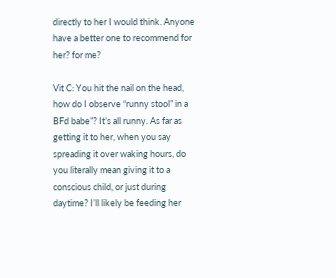directly to her I would think. Anyone have a better one to recommend for her? for me?

Vit C: You hit the nail on the head, how do I observe “runny stool” in a BFd babe”? It’s all runny. As far as getting it to her, when you say spreading it over waking hours, do you literally mean giving it to a conscious child, or just during daytime? I’ll likely be feeding her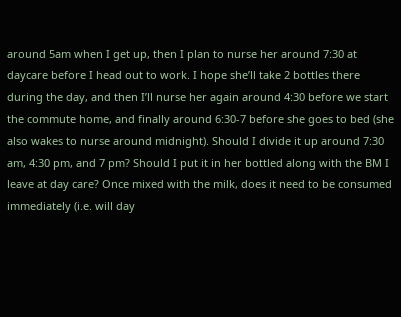around 5am when I get up, then I plan to nurse her around 7:30 at daycare before I head out to work. I hope she’ll take 2 bottles there during the day, and then I’ll nurse her again around 4:30 before we start the commute home, and finally around 6:30-7 before she goes to bed (she also wakes to nurse around midnight). Should I divide it up around 7:30 am, 4:30 pm, and 7 pm? Should I put it in her bottled along with the BM I leave at day care? Once mixed with the milk, does it need to be consumed immediately (i.e. will day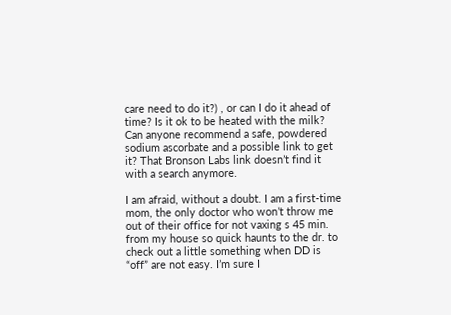care need to do it?) , or can I do it ahead of time? Is it ok to be heated with the milk? Can anyone recommend a safe, powdered sodium ascorbate and a possible link to get it? That Bronson Labs link doesn’t find it with a search anymore.

I am afraid, without a doubt. I am a first-time mom, the only doctor who won’t throw me out of their office for not vaxing s 45 min. from my house so quick haunts to the dr. to check out a little something when DD is “off” are not easy. I’m sure I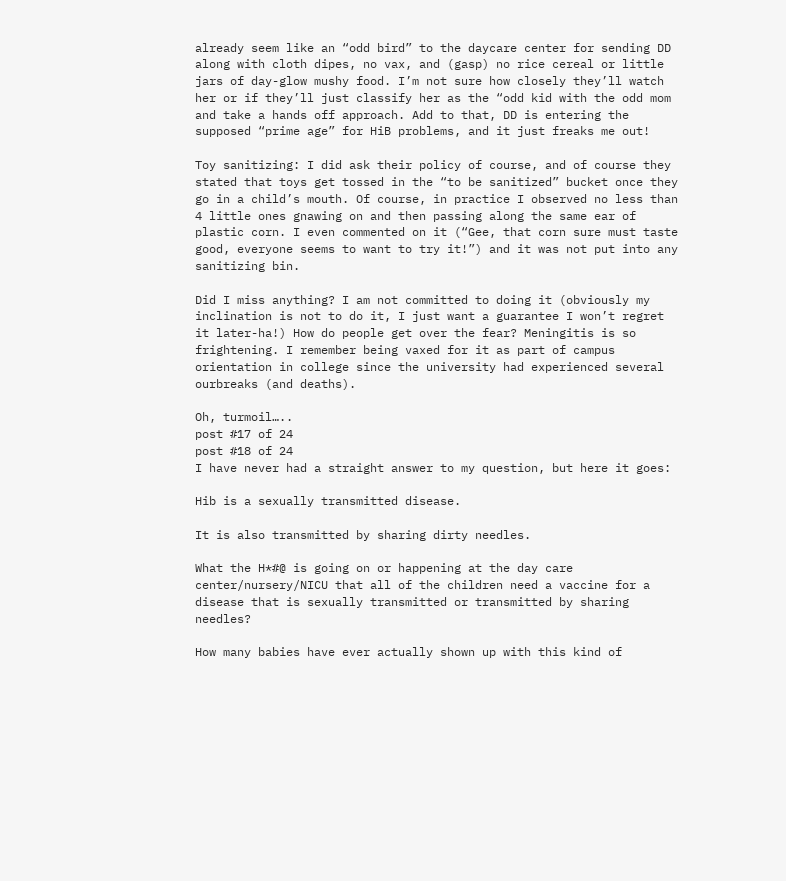already seem like an “odd bird” to the daycare center for sending DD along with cloth dipes, no vax, and (gasp) no rice cereal or little jars of day-glow mushy food. I’m not sure how closely they’ll watch her or if they’ll just classify her as the “odd kid with the odd mom and take a hands off approach. Add to that, DD is entering the supposed “prime age” for HiB problems, and it just freaks me out!

Toy sanitizing: I did ask their policy of course, and of course they stated that toys get tossed in the “to be sanitized” bucket once they go in a child’s mouth. Of course, in practice I observed no less than 4 little ones gnawing on and then passing along the same ear of plastic corn. I even commented on it (“Gee, that corn sure must taste good, everyone seems to want to try it!”) and it was not put into any sanitizing bin.

Did I miss anything? I am not committed to doing it (obviously my inclination is not to do it, I just want a guarantee I won’t regret it later-ha!) How do people get over the fear? Meningitis is so frightening. I remember being vaxed for it as part of campus orientation in college since the university had experienced several ourbreaks (and deaths).

Oh, turmoil…..
post #17 of 24
post #18 of 24
I have never had a straight answer to my question, but here it goes:

Hib is a sexually transmitted disease.

It is also transmitted by sharing dirty needles.

What the H*#@ is going on or happening at the day care center/nursery/NICU that all of the children need a vaccine for a disease that is sexually transmitted or transmitted by sharing needles?

How many babies have ever actually shown up with this kind of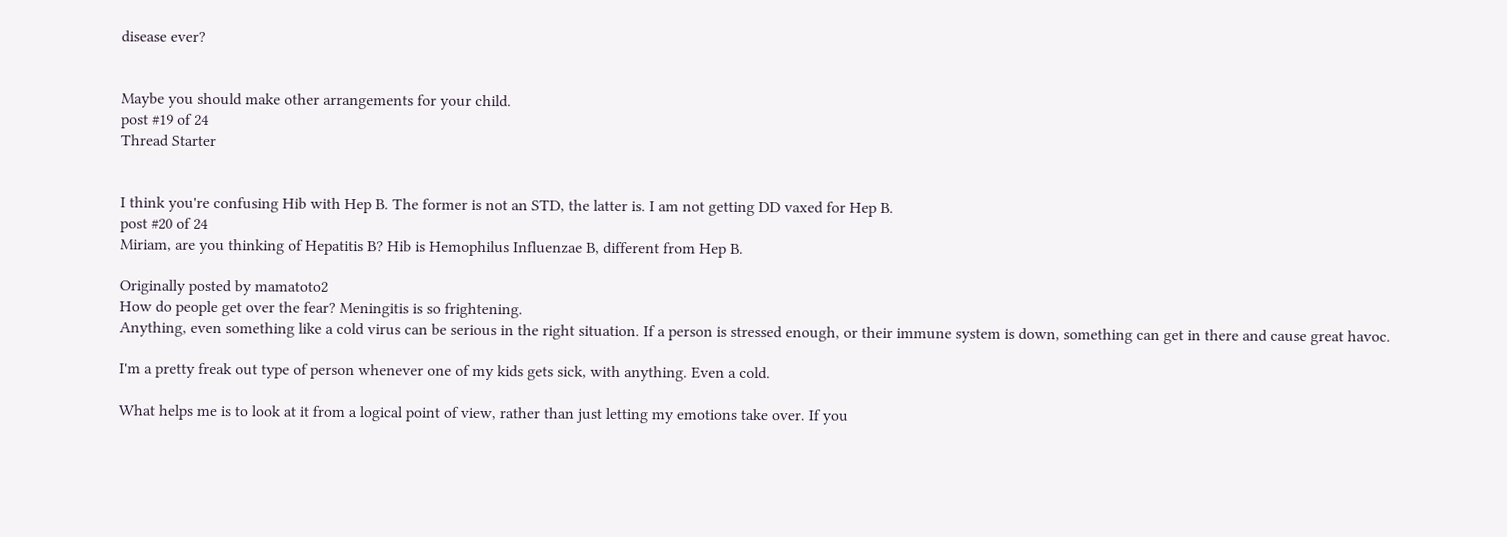disease ever?


Maybe you should make other arrangements for your child.
post #19 of 24
Thread Starter


I think you're confusing Hib with Hep B. The former is not an STD, the latter is. I am not getting DD vaxed for Hep B.
post #20 of 24
Miriam, are you thinking of Hepatitis B? Hib is Hemophilus Influenzae B, different from Hep B.

Originally posted by mamatoto2
How do people get over the fear? Meningitis is so frightening.
Anything, even something like a cold virus can be serious in the right situation. If a person is stressed enough, or their immune system is down, something can get in there and cause great havoc.

I'm a pretty freak out type of person whenever one of my kids gets sick, with anything. Even a cold.

What helps me is to look at it from a logical point of view, rather than just letting my emotions take over. If you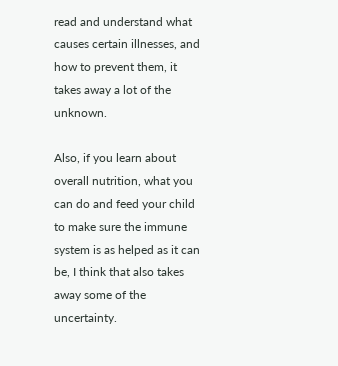read and understand what causes certain illnesses, and how to prevent them, it takes away a lot of the unknown.

Also, if you learn about overall nutrition, what you can do and feed your child to make sure the immune system is as helped as it can be, I think that also takes away some of the uncertainty.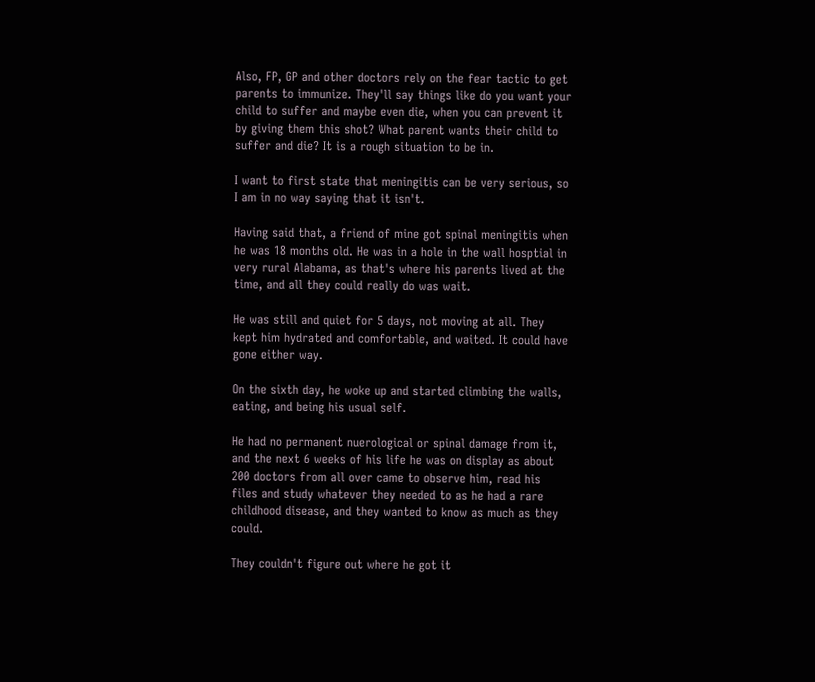Also, FP, GP and other doctors rely on the fear tactic to get parents to immunize. They'll say things like do you want your child to suffer and maybe even die, when you can prevent it by giving them this shot? What parent wants their child to suffer and die? It is a rough situation to be in.

I want to first state that meningitis can be very serious, so I am in no way saying that it isn't.

Having said that, a friend of mine got spinal meningitis when he was 18 months old. He was in a hole in the wall hosptial in very rural Alabama, as that's where his parents lived at the time, and all they could really do was wait.

He was still and quiet for 5 days, not moving at all. They kept him hydrated and comfortable, and waited. It could have gone either way.

On the sixth day, he woke up and started climbing the walls, eating, and being his usual self.

He had no permanent nuerological or spinal damage from it, and the next 6 weeks of his life he was on display as about 200 doctors from all over came to observe him, read his files and study whatever they needed to as he had a rare childhood disease, and they wanted to know as much as they could.

They couldn't figure out where he got it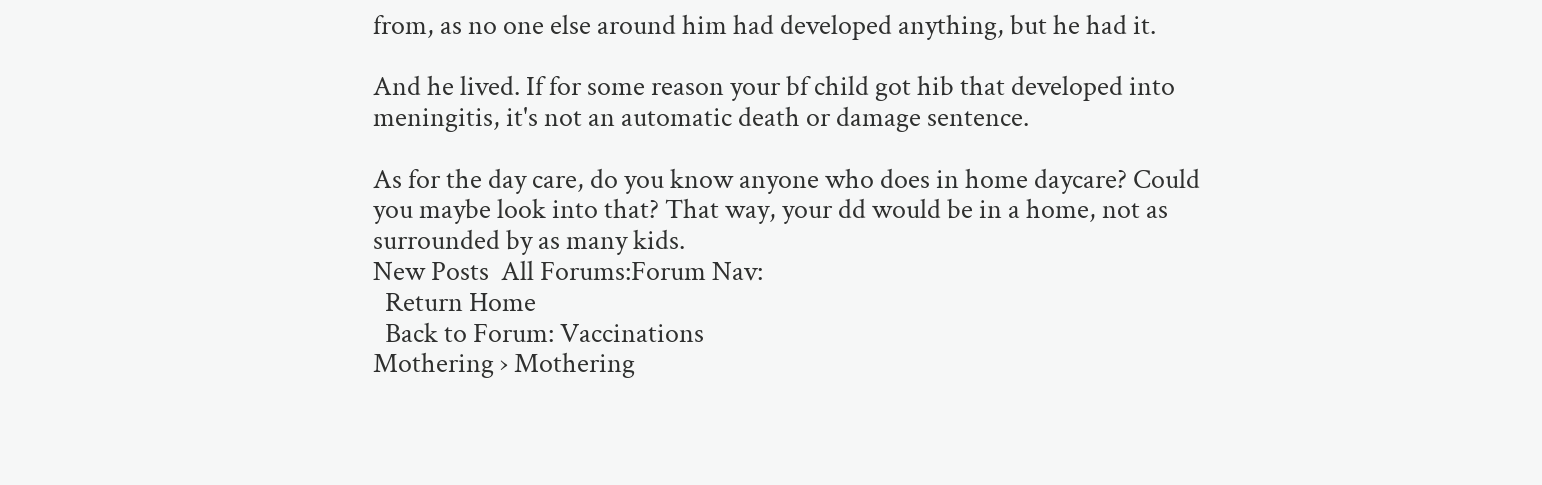from, as no one else around him had developed anything, but he had it.

And he lived. If for some reason your bf child got hib that developed into meningitis, it's not an automatic death or damage sentence.

As for the day care, do you know anyone who does in home daycare? Could you maybe look into that? That way, your dd would be in a home, not as surrounded by as many kids.
New Posts  All Forums:Forum Nav:
  Return Home
  Back to Forum: Vaccinations
Mothering › Mothering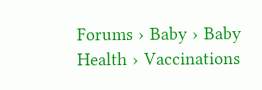Forums › Baby › Baby Health › Vaccinations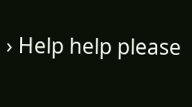› Help help please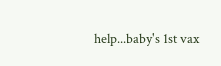help...baby's 1st vax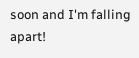soon and I'm falling apart!